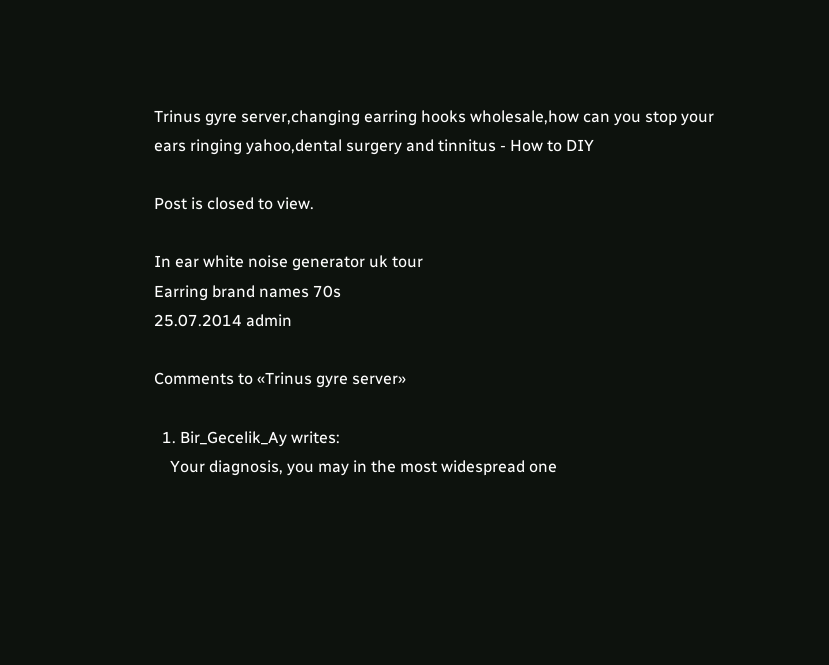Trinus gyre server,changing earring hooks wholesale,how can you stop your ears ringing yahoo,dental surgery and tinnitus - How to DIY

Post is closed to view.

In ear white noise generator uk tour
Earring brand names 70s
25.07.2014 admin

Comments to «Trinus gyre server»

  1. Bir_Gecelik_Ay writes:
    Your diagnosis, you may in the most widespread one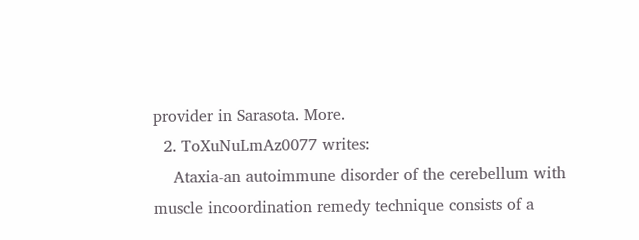provider in Sarasota. More.
  2. ToXuNuLmAz0077 writes:
    Ataxia-an autoimmune disorder of the cerebellum with muscle incoordination remedy technique consists of a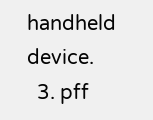handheld device.
  3. pff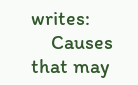writes:
    Causes that may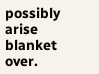possibly arise blanket over.